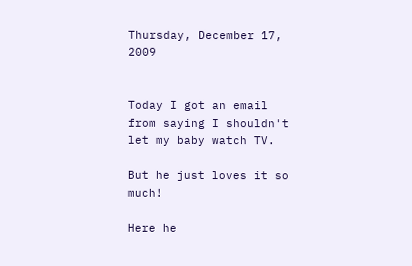Thursday, December 17, 2009


Today I got an email from saying I shouldn't let my baby watch TV.

But he just loves it so much!

Here he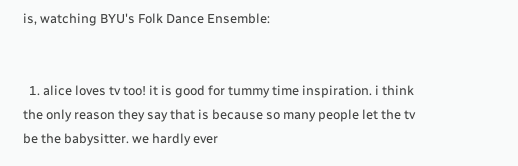is, watching BYU's Folk Dance Ensemble:


  1. alice loves tv too! it is good for tummy time inspiration. i think the only reason they say that is because so many people let the tv be the babysitter. we hardly ever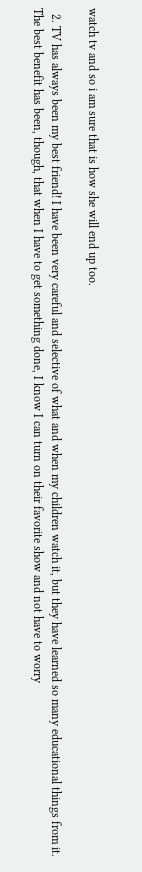watch tv and so i am sure that is how she will end up too.

  2. TV has always been my best friend! I have been very careful and selective of what and when my children watch it, but they have learned so many educational things from it. The best benefit has been, though, that when I have to get something done, I know I can turn on their favorite show and not have to worry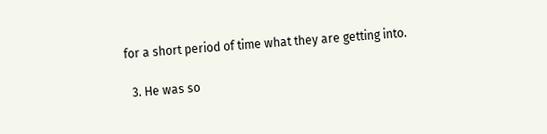for a short period of time what they are getting into.

  3. He was so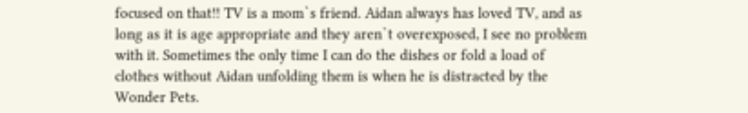focused on that!! TV is a mom`s friend. Aidan always has loved TV, and as long as it is age appropriate and they aren`t overexposed, I see no problem with it. Sometimes the only time I can do the dishes or fold a load of clothes without Aidan unfolding them is when he is distracted by the Wonder Pets.